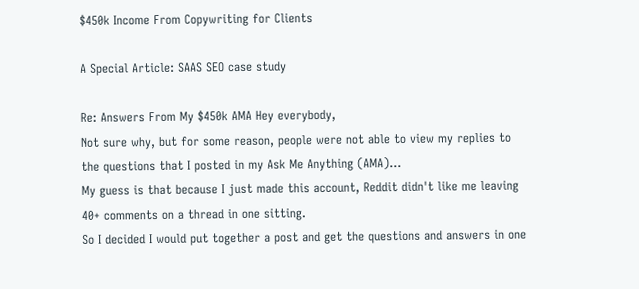$450k Income From Copywriting for Clients

A Special Article: SAAS SEO case study

Re: Answers From My $450k AMA Hey everybody,
Not sure why, but for some reason, people were not able to view my replies to the questions that I posted in my Ask Me Anything (AMA)…
My guess is that because I just made this account, Reddit didn't like me leaving 40+ comments on a thread in one sitting.
So I decided I would put together a post and get the questions and answers in one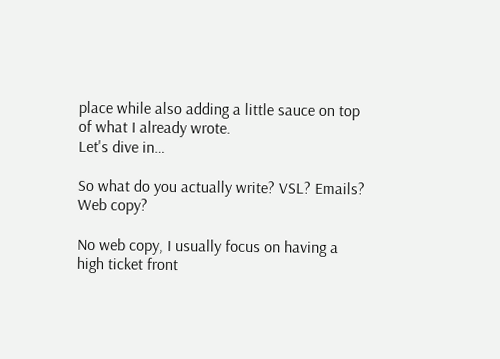place while also adding a little sauce on top of what I already wrote.
Let's dive in…

So what do you actually write? VSL? Emails? Web copy?

No web copy, I usually focus on having a high ticket front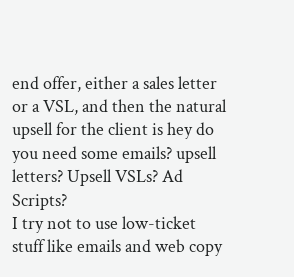end offer, either a sales letter or a VSL, and then the natural upsell for the client is hey do you need some emails? upsell letters? Upsell VSLs? Ad Scripts?
I try not to use low-ticket stuff like emails and web copy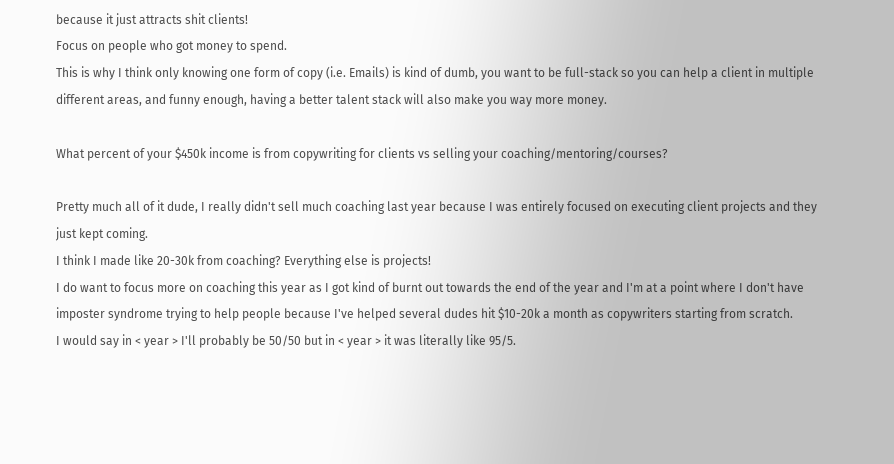because it just attracts shit clients!
Focus on people who got money to spend.
This is why I think only knowing one form of copy (i.e. Emails) is kind of dumb, you want to be full-stack so you can help a client in multiple different areas, and funny enough, having a better talent stack will also make you way more money.

What percent of your $450k income is from copywriting for clients vs selling your coaching/mentoring/courses?

Pretty much all of it dude, I really didn't sell much coaching last year because I was entirely focused on executing client projects and they just kept coming.
I think I made like 20-30k from coaching? Everything else is projects!
I do want to focus more on coaching this year as I got kind of burnt out towards the end of the year and I'm at a point where I don't have imposter syndrome trying to help people because I've helped several dudes hit $10-20k a month as copywriters starting from scratch.
I would say in < year > I'll probably be 50/50 but in < year > it was literally like 95/5.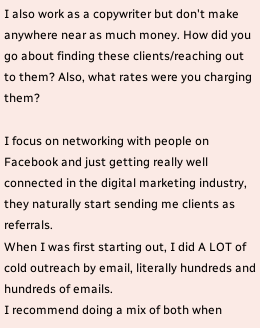I also work as a copywriter but don't make anywhere near as much money. How did you go about finding these clients/reaching out to them? Also, what rates were you charging them?

I focus on networking with people on Facebook and just getting really well connected in the digital marketing industry, they naturally start sending me clients as referrals.
When I was first starting out, I did A LOT of cold outreach by email, literally hundreds and hundreds of emails.
I recommend doing a mix of both when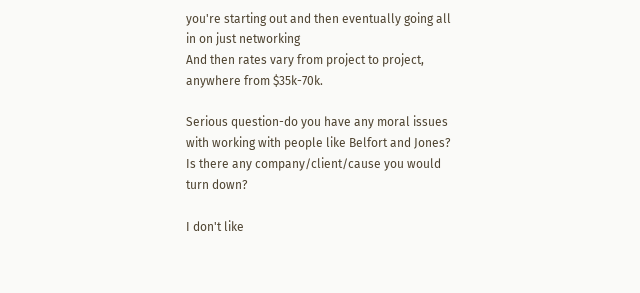you're starting out and then eventually going all in on just networking
And then rates vary from project to project, anywhere from $35k-70k.

Serious question-do you have any moral issues with working with people like Belfort and Jones? Is there any company/client/cause you would turn down?

I don't like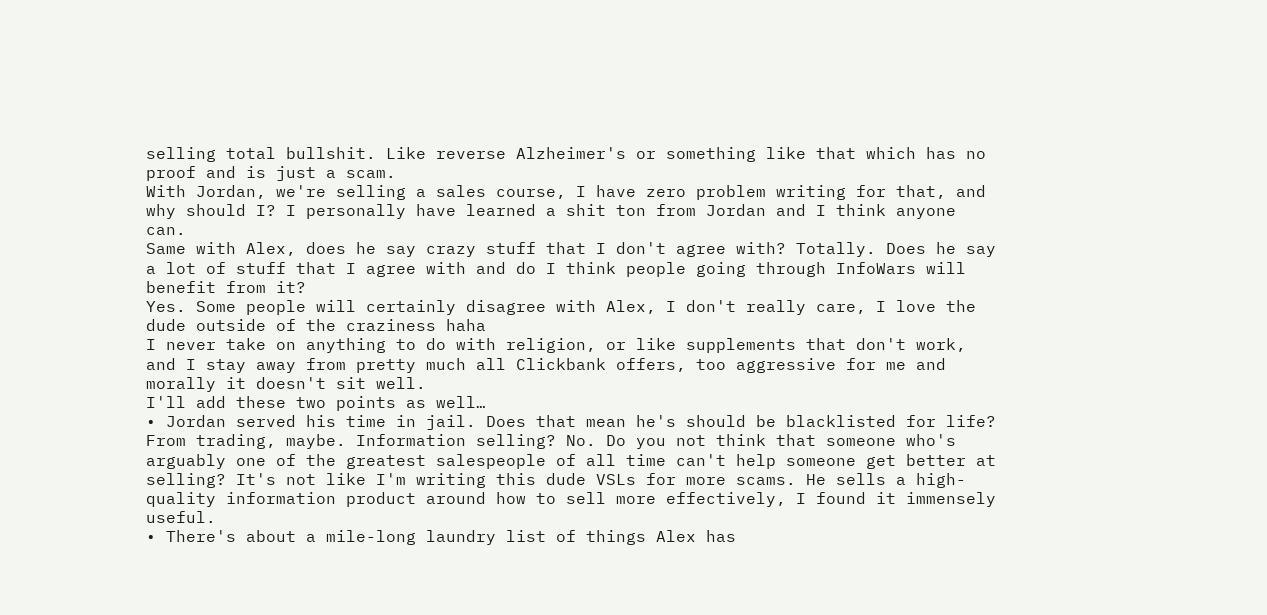selling total bullshit. Like reverse Alzheimer's or something like that which has no proof and is just a scam.
With Jordan, we're selling a sales course, I have zero problem writing for that, and why should I? I personally have learned a shit ton from Jordan and I think anyone can.
Same with Alex, does he say crazy stuff that I don't agree with? Totally. Does he say a lot of stuff that I agree with and do I think people going through InfoWars will benefit from it?
Yes. Some people will certainly disagree with Alex, I don't really care, I love the dude outside of the craziness haha
I never take on anything to do with religion, or like supplements that don't work, and I stay away from pretty much all Clickbank offers, too aggressive for me and morally it doesn't sit well.
I'll add these two points as well…
• Jordan served his time in jail. Does that mean he's should be blacklisted for life? From trading, maybe. Information selling? No. Do you not think that someone who's arguably one of the greatest salespeople of all time can't help someone get better at selling? It's not like I'm writing this dude VSLs for more scams. He sells a high-quality information product around how to sell more effectively, I found it immensely useful.
• There's about a mile-long laundry list of things Alex has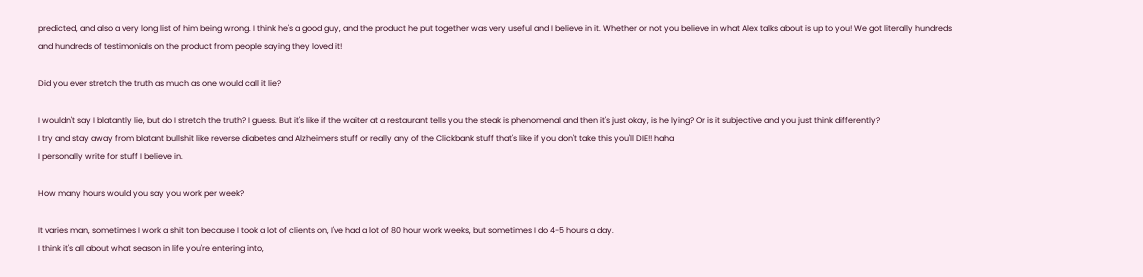predicted, and also a very long list of him being wrong. I think he's a good guy, and the product he put together was very useful and I believe in it. Whether or not you believe in what Alex talks about is up to you! We got literally hundreds and hundreds of testimonials on the product from people saying they loved it!

Did you ever stretch the truth as much as one would call it lie?

I wouldn't say I blatantly lie, but do I stretch the truth? I guess. But it's like if the waiter at a restaurant tells you the steak is phenomenal and then it's just okay, is he lying? Or is it subjective and you just think differently?
I try and stay away from blatant bullshit like reverse diabetes and Alzheimers stuff or really any of the Clickbank stuff that's like if you don't take this you'll DIE!! haha
I personally write for stuff I believe in.

How many hours would you say you work per week?

It varies man, sometimes I work a shit ton because I took a lot of clients on, I've had a lot of 80 hour work weeks, but sometimes I do 4-5 hours a day.
I think it's all about what season in life you're entering into,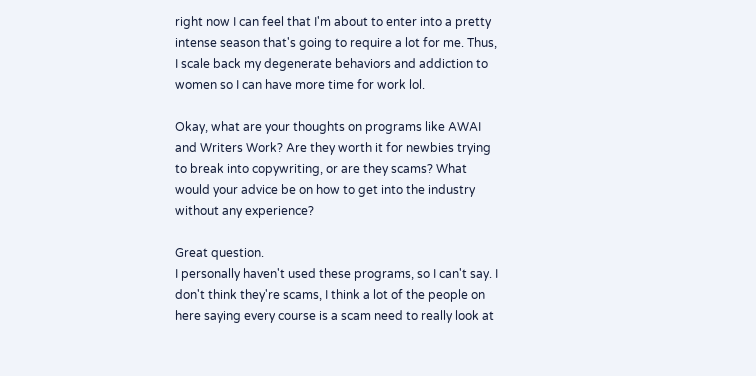right now I can feel that I'm about to enter into a pretty intense season that's going to require a lot for me. Thus, I scale back my degenerate behaviors and addiction to women so I can have more time for work lol.

Okay, what are your thoughts on programs like AWAI and Writers Work? Are they worth it for newbies trying to break into copywriting, or are they scams? What would your advice be on how to get into the industry without any experience?

Great question.
I personally haven't used these programs, so I can't say. I don't think they're scams, I think a lot of the people on here saying every course is a scam need to really look at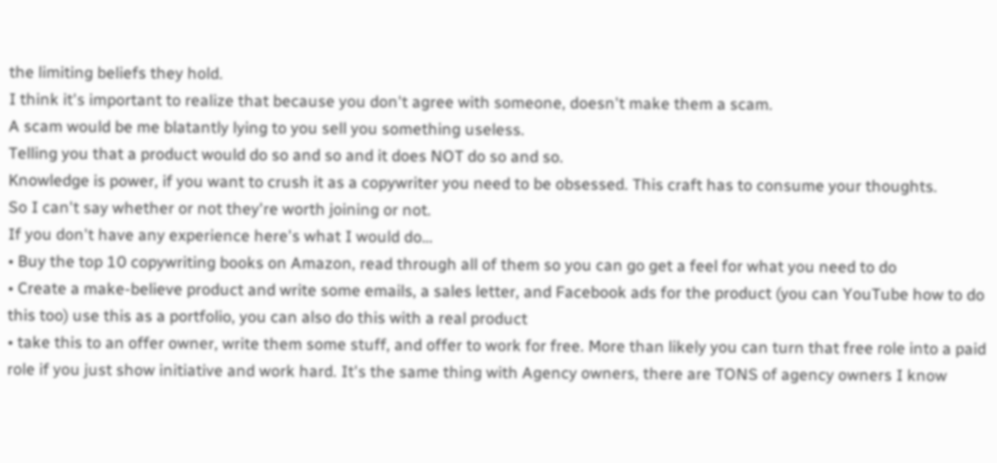the limiting beliefs they hold.
I think it's important to realize that because you don't agree with someone, doesn't make them a scam.
A scam would be me blatantly lying to you sell you something useless.
Telling you that a product would do so and so and it does NOT do so and so.
Knowledge is power, if you want to crush it as a copywriter you need to be obsessed. This craft has to consume your thoughts.
So I can't say whether or not they're worth joining or not.
If you don't have any experience here's what I would do…
• Buy the top 10 copywriting books on Amazon, read through all of them so you can go get a feel for what you need to do
• Create a make-believe product and write some emails, a sales letter, and Facebook ads for the product (you can YouTube how to do this too) use this as a portfolio, you can also do this with a real product
• take this to an offer owner, write them some stuff, and offer to work for free. More than likely you can turn that free role into a paid role if you just show initiative and work hard. It's the same thing with Agency owners, there are TONS of agency owners I know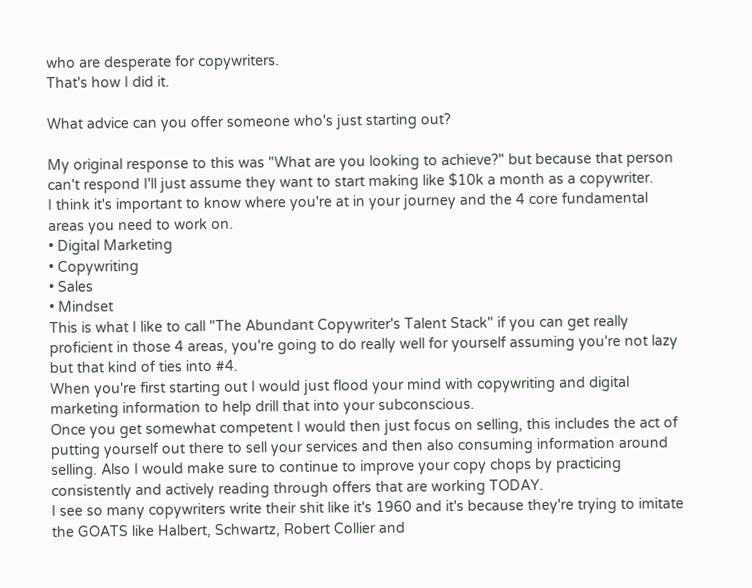who are desperate for copywriters.
That's how I did it.

What advice can you offer someone who's just starting out?

My original response to this was "What are you looking to achieve?" but because that person can't respond I'll just assume they want to start making like $10k a month as a copywriter.
I think it's important to know where you're at in your journey and the 4 core fundamental areas you need to work on.
• Digital Marketing
• Copywriting
• Sales
• Mindset
This is what I like to call "The Abundant Copywriter's Talent Stack" if you can get really proficient in those 4 areas, you're going to do really well for yourself assuming you're not lazy but that kind of ties into #4.
When you're first starting out I would just flood your mind with copywriting and digital marketing information to help drill that into your subconscious.
Once you get somewhat competent I would then just focus on selling, this includes the act of putting yourself out there to sell your services and then also consuming information around selling. Also I would make sure to continue to improve your copy chops by practicing consistently and actively reading through offers that are working TODAY.
I see so many copywriters write their shit like it's 1960 and it's because they're trying to imitate the GOATS like Halbert, Schwartz, Robert Collier and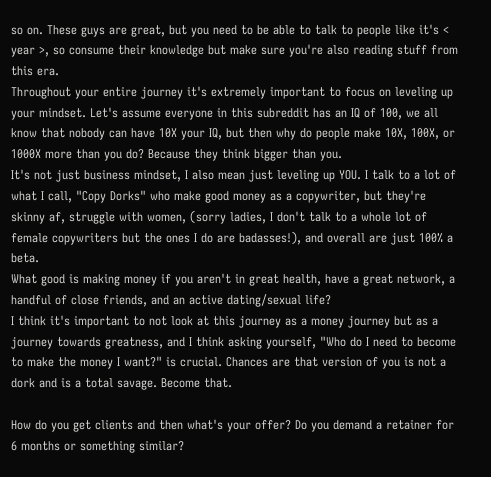so on. These guys are great, but you need to be able to talk to people like it's < year >, so consume their knowledge but make sure you're also reading stuff from this era.
Throughout your entire journey it's extremely important to focus on leveling up your mindset. Let's assume everyone in this subreddit has an IQ of 100, we all know that nobody can have 10X your IQ, but then why do people make 10X, 100X, or 1000X more than you do? Because they think bigger than you.
It's not just business mindset, I also mean just leveling up YOU. I talk to a lot of what I call, "Copy Dorks" who make good money as a copywriter, but they're skinny af, struggle with women, (sorry ladies, I don't talk to a whole lot of female copywriters but the ones I do are badasses!), and overall are just 100% a beta.
What good is making money if you aren't in great health, have a great network, a handful of close friends, and an active dating/sexual life?
I think it's important to not look at this journey as a money journey but as a journey towards greatness, and I think asking yourself, "Who do I need to become to make the money I want?" is crucial. Chances are that version of you is not a dork and is a total savage. Become that.

How do you get clients and then what's your offer? Do you demand a retainer for 6 months or something similar?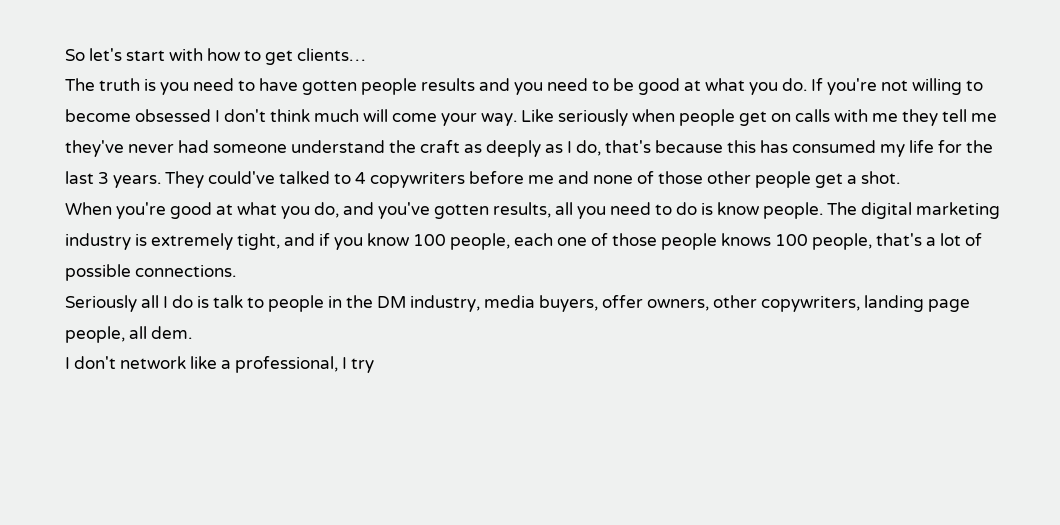So let's start with how to get clients…
The truth is you need to have gotten people results and you need to be good at what you do. If you're not willing to become obsessed I don't think much will come your way. Like seriously when people get on calls with me they tell me they've never had someone understand the craft as deeply as I do, that's because this has consumed my life for the last 3 years. They could've talked to 4 copywriters before me and none of those other people get a shot.
When you're good at what you do, and you've gotten results, all you need to do is know people. The digital marketing industry is extremely tight, and if you know 100 people, each one of those people knows 100 people, that's a lot of possible connections.
Seriously all I do is talk to people in the DM industry, media buyers, offer owners, other copywriters, landing page people, all dem.
I don't network like a professional, I try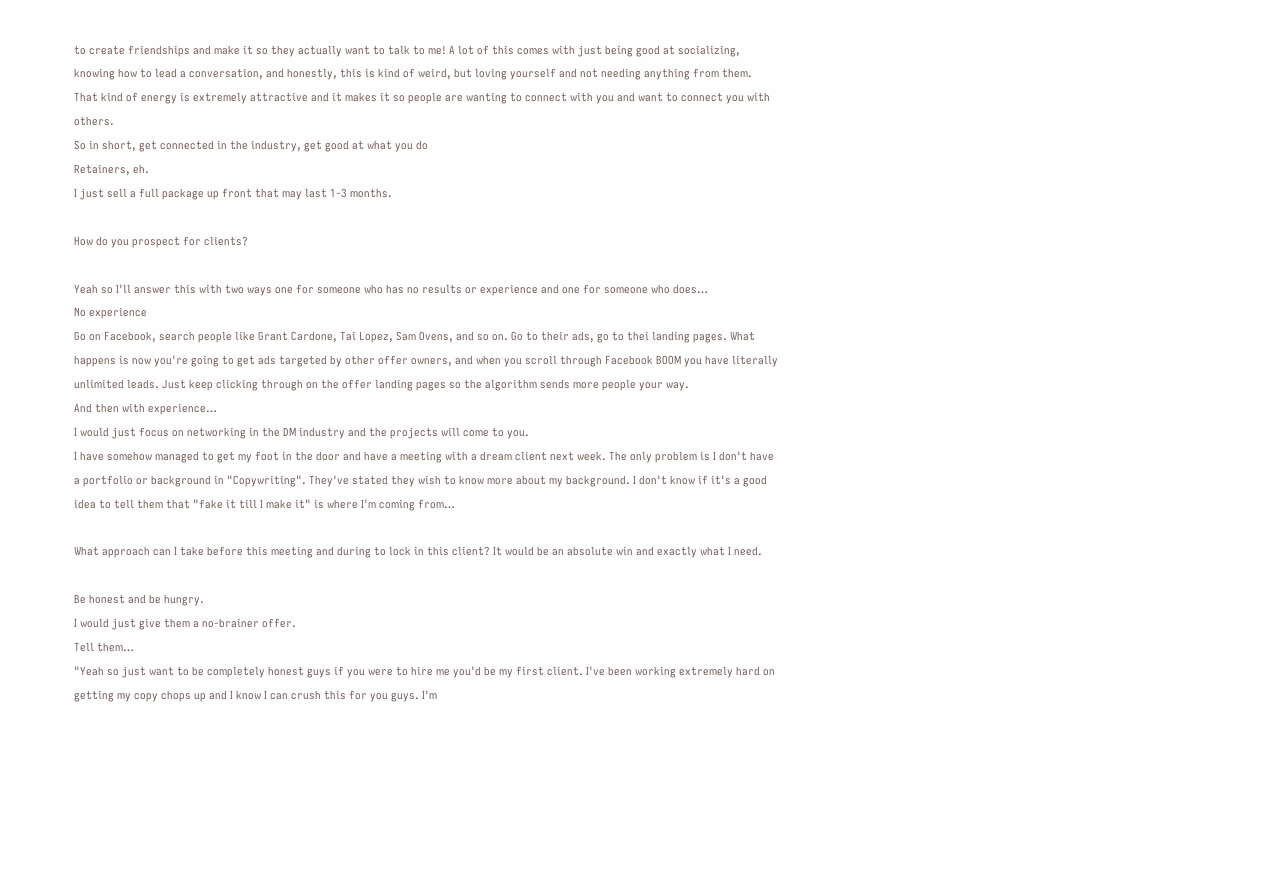to create friendships and make it so they actually want to talk to me! A lot of this comes with just being good at socializing, knowing how to lead a conversation, and honestly, this is kind of weird, but loving yourself and not needing anything from them.
That kind of energy is extremely attractive and it makes it so people are wanting to connect with you and want to connect you with others.
So in short, get connected in the industry, get good at what you do
Retainers, eh.
I just sell a full package up front that may last 1-3 months.

How do you prospect for clients?

Yeah so I'll answer this with two ways one for someone who has no results or experience and one for someone who does…
No experience
Go on Facebook, search people like Grant Cardone, Tai Lopez, Sam Ovens, and so on. Go to their ads, go to thei landing pages. What happens is now you're going to get ads targeted by other offer owners, and when you scroll through Facebook BOOM you have literally unlimited leads. Just keep clicking through on the offer landing pages so the algorithm sends more people your way.
And then with experience…
I would just focus on networking in the DM industry and the projects will come to you.
I have somehow managed to get my foot in the door and have a meeting with a dream client next week. The only problem is I don't have a portfolio or background in "Copywriting". They've stated they wish to know more about my background. I don't know if it's a good idea to tell them that "fake it till I make it" is where I'm coming from…

What approach can I take before this meeting and during to lock in this client? It would be an absolute win and exactly what I need.

Be honest and be hungry.
I would just give them a no-brainer offer.
Tell them…
"Yeah so just want to be completely honest guys if you were to hire me you'd be my first client. I've been working extremely hard on getting my copy chops up and I know I can crush this for you guys. I'm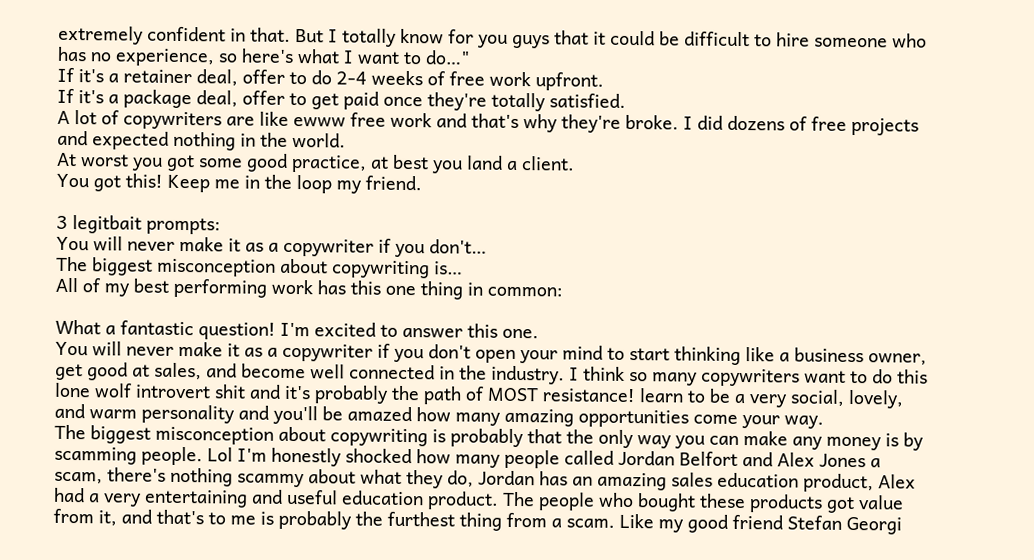extremely confident in that. But I totally know for you guys that it could be difficult to hire someone who has no experience, so here's what I want to do…"
If it's a retainer deal, offer to do 2-4 weeks of free work upfront.
If it's a package deal, offer to get paid once they're totally satisfied.
A lot of copywriters are like ewww free work and that's why they're broke. I did dozens of free projects and expected nothing in the world.
At worst you got some good practice, at best you land a client.
You got this! Keep me in the loop my friend.

3 legitbait prompts:
You will never make it as a copywriter if you don't…
The biggest misconception about copywriting is…
All of my best performing work has this one thing in common:

What a fantastic question! I'm excited to answer this one.
You will never make it as a copywriter if you don't open your mind to start thinking like a business owner, get good at sales, and become well connected in the industry. I think so many copywriters want to do this lone wolf introvert shit and it's probably the path of MOST resistance! learn to be a very social, lovely, and warm personality and you'll be amazed how many amazing opportunities come your way.
The biggest misconception about copywriting is probably that the only way you can make any money is by scamming people. Lol I'm honestly shocked how many people called Jordan Belfort and Alex Jones a scam, there's nothing scammy about what they do, Jordan has an amazing sales education product, Alex had a very entertaining and useful education product. The people who bought these products got value from it, and that's to me is probably the furthest thing from a scam. Like my good friend Stefan Georgi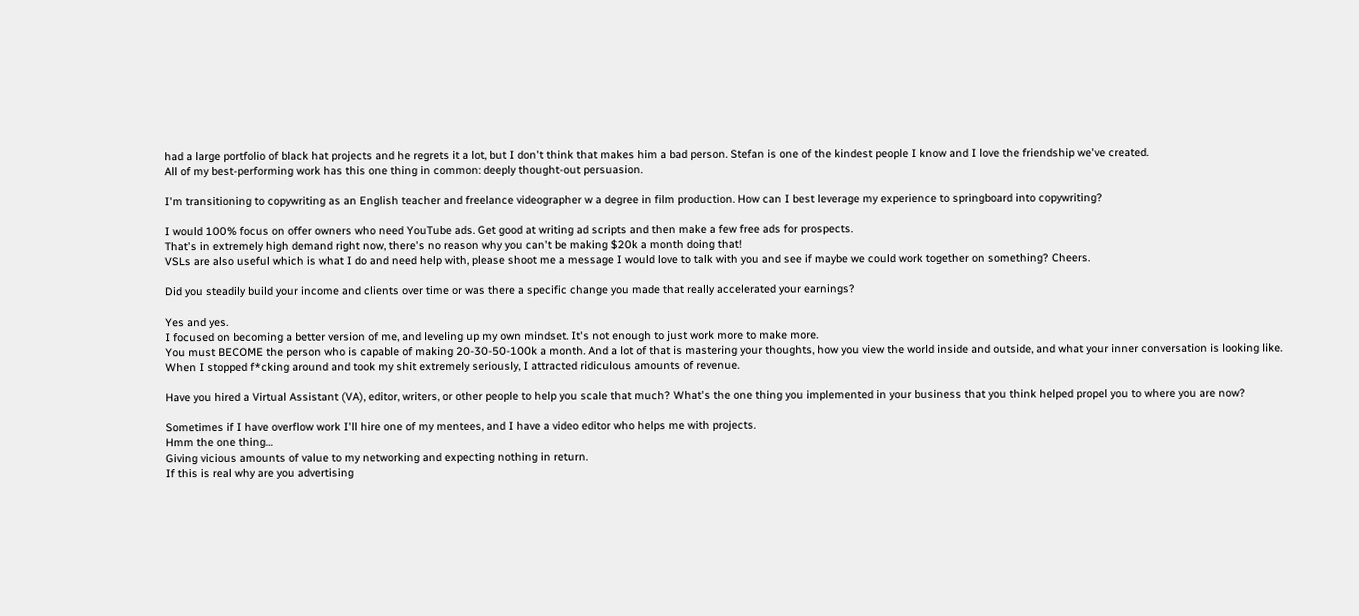had a large portfolio of black hat projects and he regrets it a lot, but I don't think that makes him a bad person. Stefan is one of the kindest people I know and I love the friendship we've created.
All of my best-performing work has this one thing in common: deeply thought-out persuasion.

I'm transitioning to copywriting as an English teacher and freelance videographer w a degree in film production. How can I best leverage my experience to springboard into copywriting?

I would 100% focus on offer owners who need YouTube ads. Get good at writing ad scripts and then make a few free ads for prospects.
That's in extremely high demand right now, there's no reason why you can't be making $20k a month doing that!
VSLs are also useful which is what I do and need help with, please shoot me a message I would love to talk with you and see if maybe we could work together on something? Cheers.

Did you steadily build your income and clients over time or was there a specific change you made that really accelerated your earnings?

Yes and yes.
I focused on becoming a better version of me, and leveling up my own mindset. It's not enough to just work more to make more.
You must BECOME the person who is capable of making 20-30-50-100k a month. And a lot of that is mastering your thoughts, how you view the world inside and outside, and what your inner conversation is looking like.
When I stopped f*cking around and took my shit extremely seriously, I attracted ridiculous amounts of revenue.

Have you hired a Virtual Assistant (VA), editor, writers, or other people to help you scale that much? What's the one thing you implemented in your business that you think helped propel you to where you are now?

Sometimes if I have overflow work I'll hire one of my mentees, and I have a video editor who helps me with projects.
Hmm the one thing…
Giving vicious amounts of value to my networking and expecting nothing in return.
If this is real why are you advertising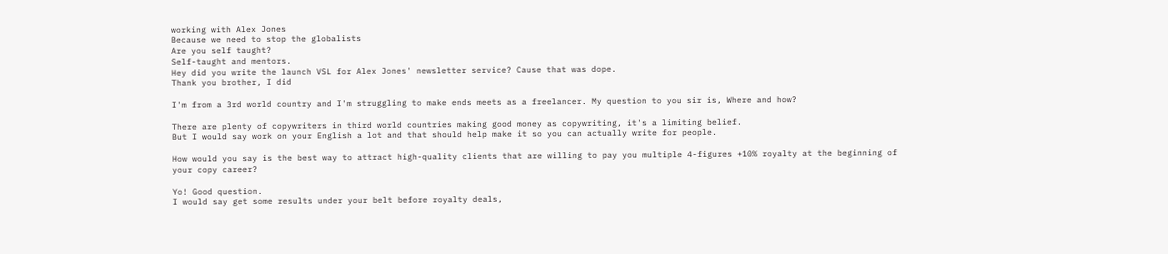working with Alex Jones
Because we need to stop the globalists
Are you self taught?
Self-taught and mentors.
Hey did you write the launch VSL for Alex Jones' newsletter service? Cause that was dope.
Thank you brother, I did

I'm from a 3rd world country and I'm struggling to make ends meets as a freelancer. My question to you sir is, Where and how?

There are plenty of copywriters in third world countries making good money as copywriting, it's a limiting belief.
But I would say work on your English a lot and that should help make it so you can actually write for people.

How would you say is the best way to attract high-quality clients that are willing to pay you multiple 4-figures +10% royalty at the beginning of your copy career?

Yo! Good question.
I would say get some results under your belt before royalty deals,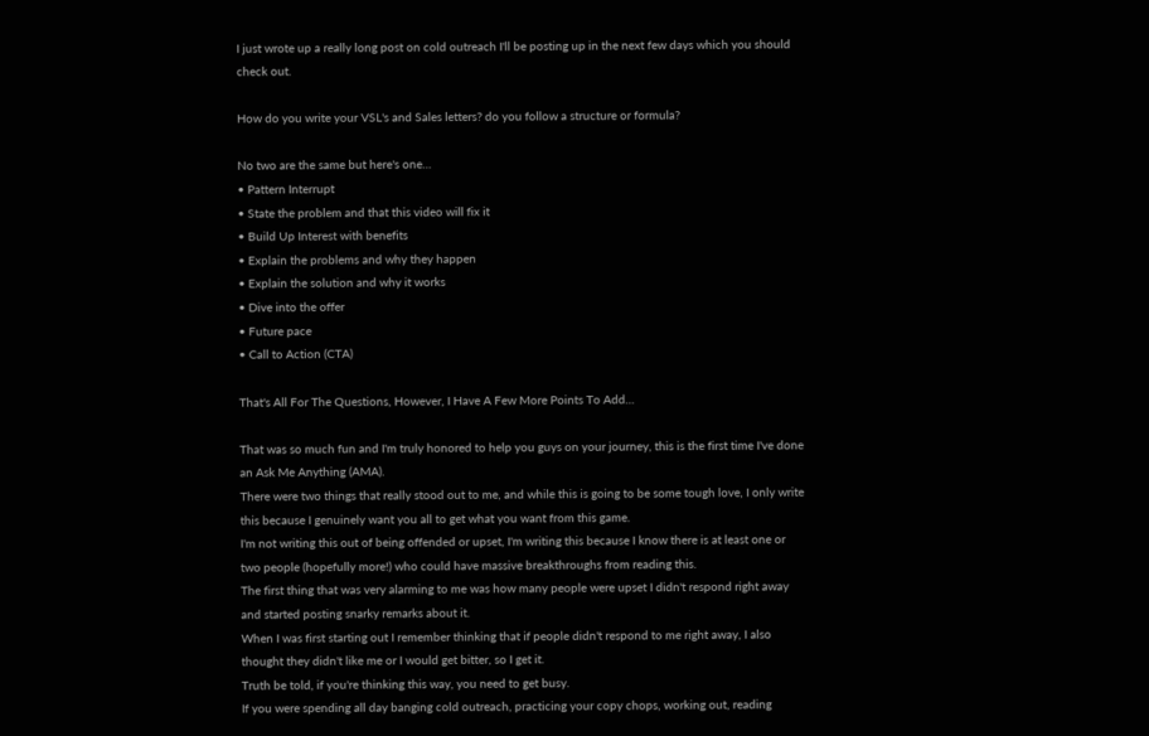I just wrote up a really long post on cold outreach I'll be posting up in the next few days which you should check out.

How do you write your VSL's and Sales letters? do you follow a structure or formula?

No two are the same but here's one…
• Pattern Interrupt
• State the problem and that this video will fix it
• Build Up Interest with benefits
• Explain the problems and why they happen
• Explain the solution and why it works
• Dive into the offer
• Future pace
• Call to Action (CTA)

That's All For The Questions, However, I Have A Few More Points To Add…

That was so much fun and I'm truly honored to help you guys on your journey, this is the first time I've done an Ask Me Anything (AMA).
There were two things that really stood out to me, and while this is going to be some tough love, I only write this because I genuinely want you all to get what you want from this game.
I'm not writing this out of being offended or upset, I'm writing this because I know there is at least one or two people (hopefully more!) who could have massive breakthroughs from reading this.
The first thing that was very alarming to me was how many people were upset I didn't respond right away and started posting snarky remarks about it.
When I was first starting out I remember thinking that if people didn't respond to me right away, I also thought they didn't like me or I would get bitter, so I get it.
Truth be told, if you're thinking this way, you need to get busy.
If you were spending all day banging cold outreach, practicing your copy chops, working out, reading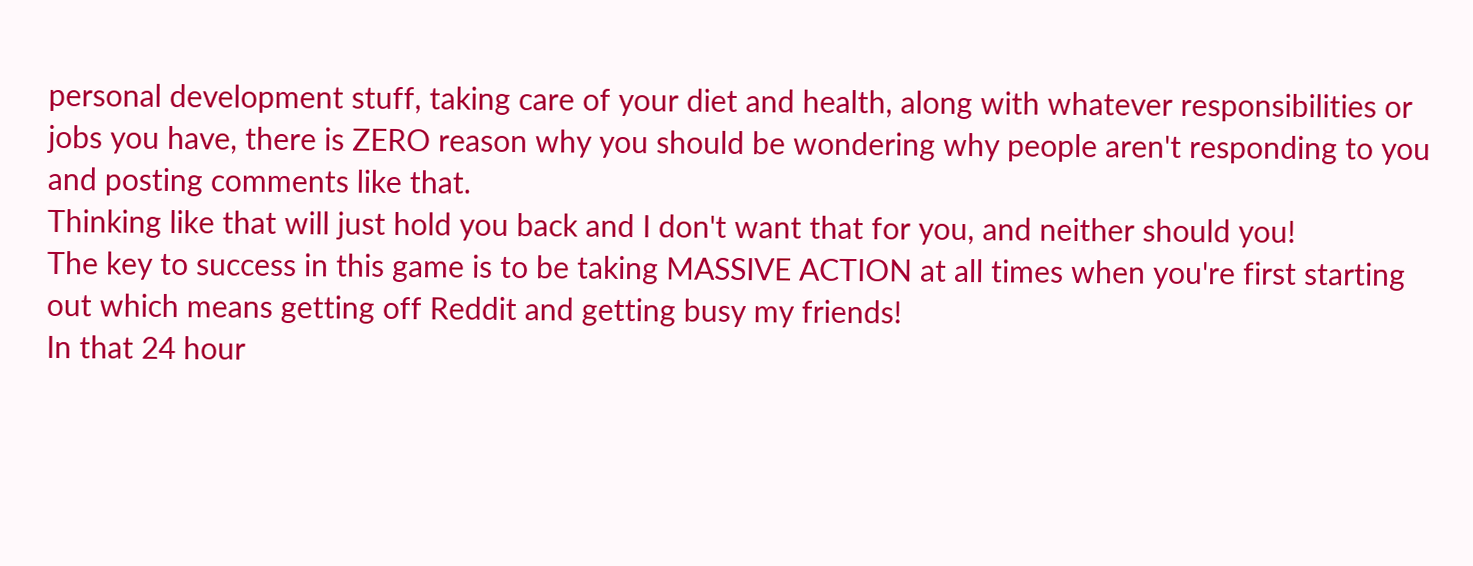personal development stuff, taking care of your diet and health, along with whatever responsibilities or jobs you have, there is ZERO reason why you should be wondering why people aren't responding to you and posting comments like that.
Thinking like that will just hold you back and I don't want that for you, and neither should you!
The key to success in this game is to be taking MASSIVE ACTION at all times when you're first starting out which means getting off Reddit and getting busy my friends!
In that 24 hour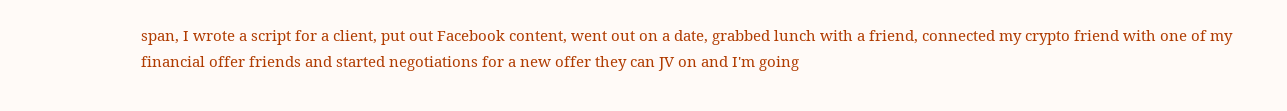span, I wrote a script for a client, put out Facebook content, went out on a date, grabbed lunch with a friend, connected my crypto friend with one of my financial offer friends and started negotiations for a new offer they can JV on and I'm going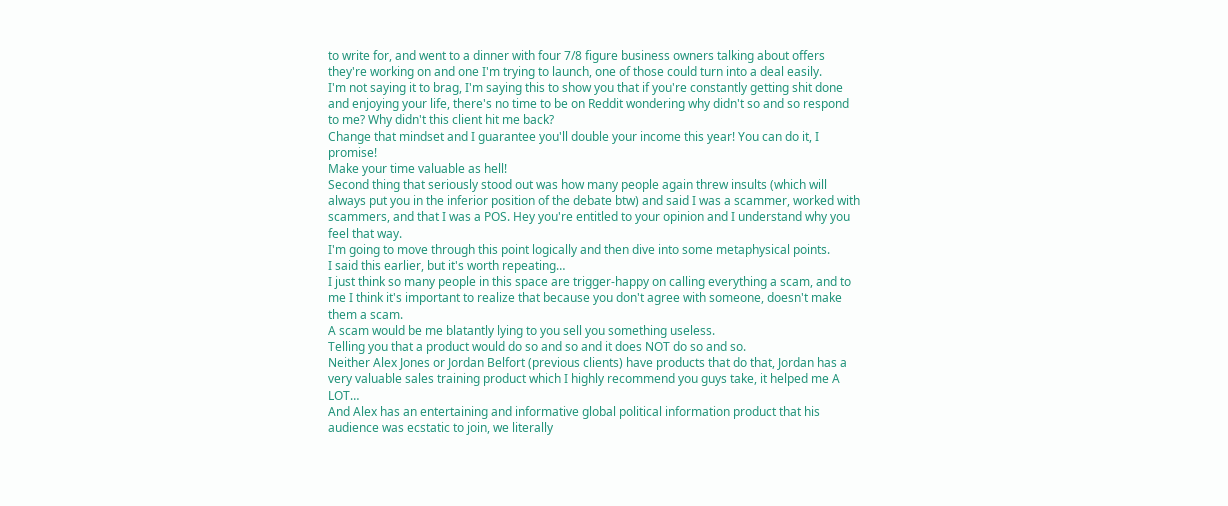to write for, and went to a dinner with four 7/8 figure business owners talking about offers they're working on and one I'm trying to launch, one of those could turn into a deal easily.
I'm not saying it to brag, I'm saying this to show you that if you're constantly getting shit done and enjoying your life, there's no time to be on Reddit wondering why didn't so and so respond to me? Why didn't this client hit me back?
Change that mindset and I guarantee you'll double your income this year! You can do it, I promise!
Make your time valuable as hell!
Second thing that seriously stood out was how many people again threw insults (which will always put you in the inferior position of the debate btw) and said I was a scammer, worked with scammers, and that I was a POS. Hey you're entitled to your opinion and I understand why you feel that way.
I'm going to move through this point logically and then dive into some metaphysical points.
I said this earlier, but it's worth repeating…
I just think so many people in this space are trigger-happy on calling everything a scam, and to me I think it's important to realize that because you don't agree with someone, doesn't make them a scam.
A scam would be me blatantly lying to you sell you something useless.
Telling you that a product would do so and so and it does NOT do so and so.
Neither Alex Jones or Jordan Belfort (previous clients) have products that do that, Jordan has a very valuable sales training product which I highly recommend you guys take, it helped me A LOT…
And Alex has an entertaining and informative global political information product that his audience was ecstatic to join, we literally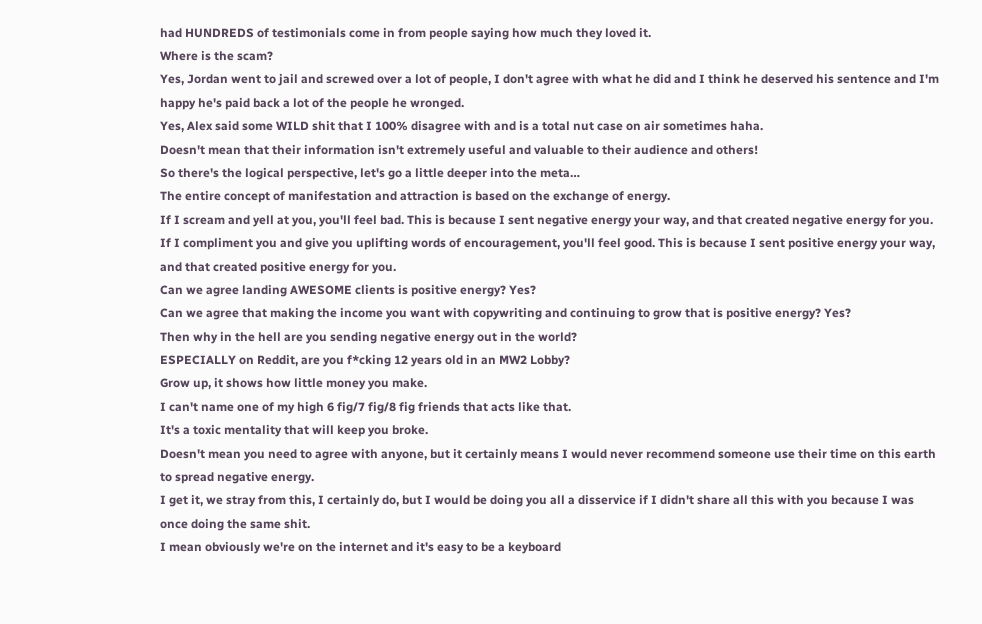had HUNDREDS of testimonials come in from people saying how much they loved it.
Where is the scam?
Yes, Jordan went to jail and screwed over a lot of people, I don't agree with what he did and I think he deserved his sentence and I'm happy he's paid back a lot of the people he wronged.
Yes, Alex said some WILD shit that I 100% disagree with and is a total nut case on air sometimes haha.
Doesn't mean that their information isn't extremely useful and valuable to their audience and others!
So there's the logical perspective, let's go a little deeper into the meta…
The entire concept of manifestation and attraction is based on the exchange of energy.
If I scream and yell at you, you'll feel bad. This is because I sent negative energy your way, and that created negative energy for you.
If I compliment you and give you uplifting words of encouragement, you'll feel good. This is because I sent positive energy your way, and that created positive energy for you.
Can we agree landing AWESOME clients is positive energy? Yes?
Can we agree that making the income you want with copywriting and continuing to grow that is positive energy? Yes?
Then why in the hell are you sending negative energy out in the world?
ESPECIALLY on Reddit, are you f*cking 12 years old in an MW2 Lobby?
Grow up, it shows how little money you make.
I can't name one of my high 6 fig/7 fig/8 fig friends that acts like that.
It's a toxic mentality that will keep you broke.
Doesn't mean you need to agree with anyone, but it certainly means I would never recommend someone use their time on this earth to spread negative energy.
I get it, we stray from this, I certainly do, but I would be doing you all a disservice if I didn't share all this with you because I was once doing the same shit.
I mean obviously we're on the internet and it's easy to be a keyboard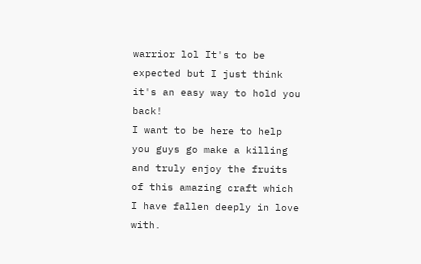warrior lol It's to be expected but I just think it's an easy way to hold you back!
I want to be here to help you guys go make a killing and truly enjoy the fruits of this amazing craft which I have fallen deeply in love with.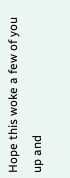Hope this woke a few of you up and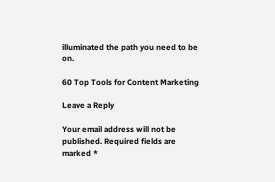illuminated the path you need to be on.

60 Top Tools for Content Marketing

Leave a Reply

Your email address will not be published. Required fields are marked *